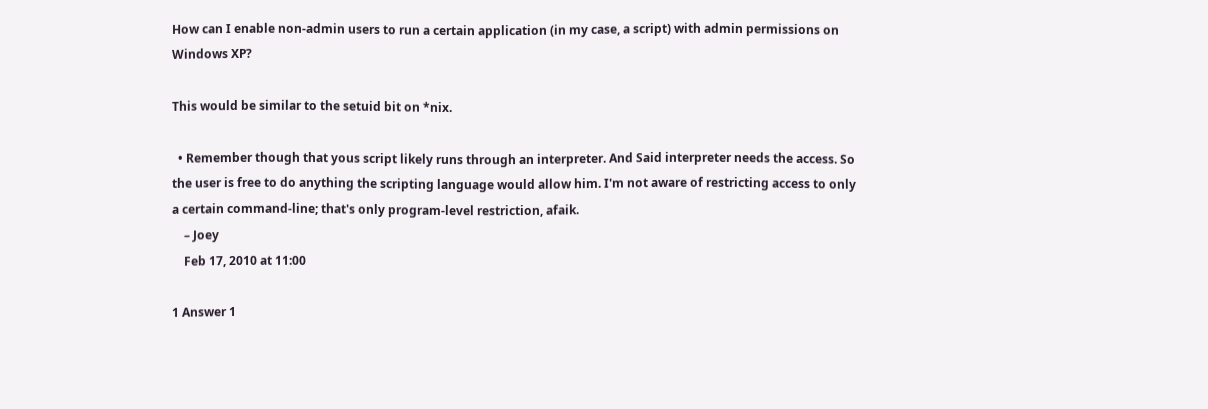How can I enable non-admin users to run a certain application (in my case, a script) with admin permissions on Windows XP?

This would be similar to the setuid bit on *nix.

  • Remember though that yous script likely runs through an interpreter. And Said interpreter needs the access. So the user is free to do anything the scripting language would allow him. I'm not aware of restricting access to only a certain command-line; that's only program-level restriction, afaik.
    – Joey
    Feb 17, 2010 at 11:00

1 Answer 1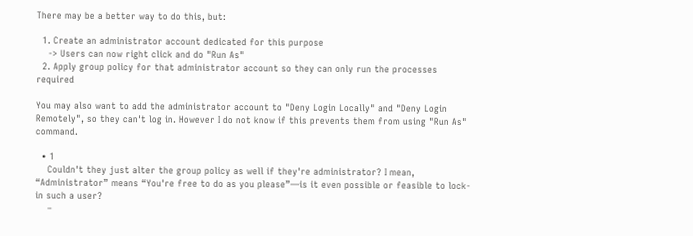There may be a better way to do this, but:

  1. Create an administrator account dedicated for this purpose
    -> Users can now right click and do "Run As"
  2. Apply group policy for that administrator account so they can only run the processes required

You may also want to add the administrator account to "Deny Login Locally" and "Deny Login Remotely", so they can't log in. However I do not know if this prevents them from using "Run As" command.

  • 1
    Couldn't they just alter the group policy as well if they're administrator? I mean, “Administrator” means “You're free to do as you please”—is it even possible or feasible to lock-in such a user?
    –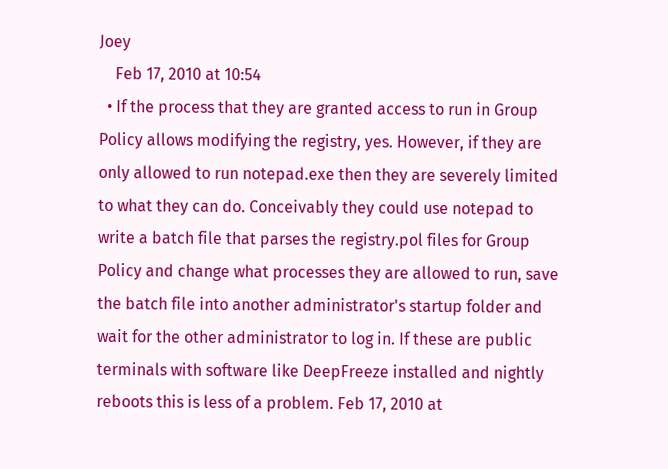Joey
    Feb 17, 2010 at 10:54
  • If the process that they are granted access to run in Group Policy allows modifying the registry, yes. However, if they are only allowed to run notepad.exe then they are severely limited to what they can do. Conceivably they could use notepad to write a batch file that parses the registry.pol files for Group Policy and change what processes they are allowed to run, save the batch file into another administrator's startup folder and wait for the other administrator to log in. If these are public terminals with software like DeepFreeze installed and nightly reboots this is less of a problem. Feb 17, 2010 at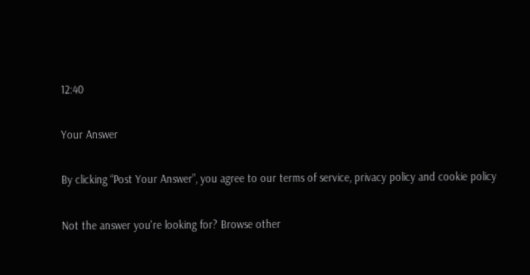12:40

Your Answer

By clicking “Post Your Answer”, you agree to our terms of service, privacy policy and cookie policy

Not the answer you're looking for? Browse other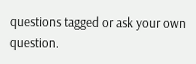questions tagged or ask your own question.